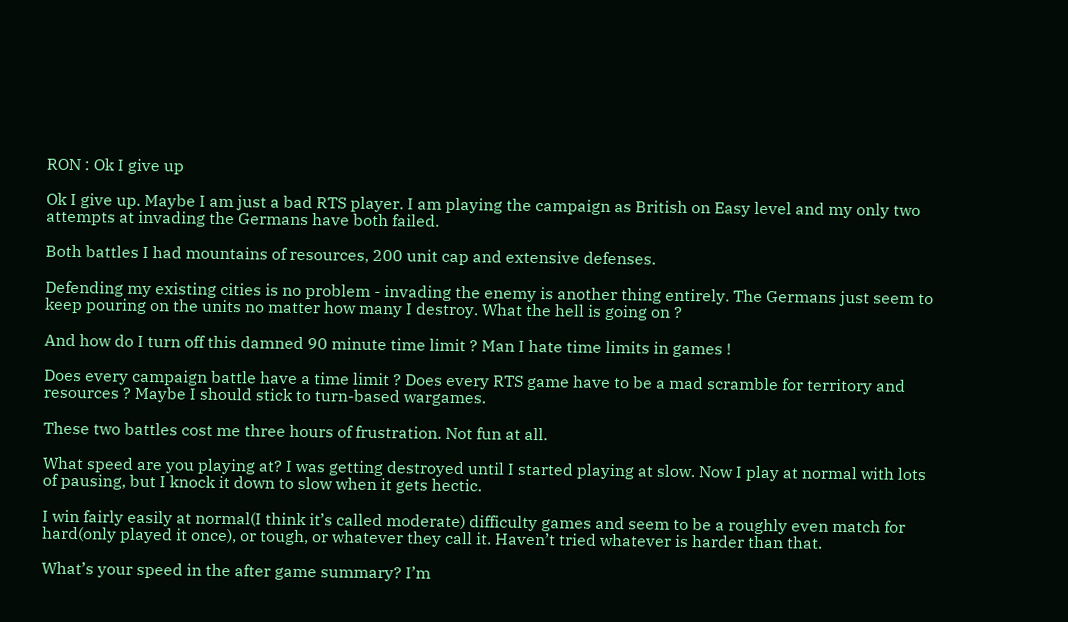RON : Ok I give up

Ok I give up. Maybe I am just a bad RTS player. I am playing the campaign as British on Easy level and my only two attempts at invading the Germans have both failed.

Both battles I had mountains of resources, 200 unit cap and extensive defenses.

Defending my existing cities is no problem - invading the enemy is another thing entirely. The Germans just seem to keep pouring on the units no matter how many I destroy. What the hell is going on ?

And how do I turn off this damned 90 minute time limit ? Man I hate time limits in games !

Does every campaign battle have a time limit ? Does every RTS game have to be a mad scramble for territory and resources ? Maybe I should stick to turn-based wargames.

These two battles cost me three hours of frustration. Not fun at all.

What speed are you playing at? I was getting destroyed until I started playing at slow. Now I play at normal with lots of pausing, but I knock it down to slow when it gets hectic.

I win fairly easily at normal(I think it’s called moderate) difficulty games and seem to be a roughly even match for hard(only played it once), or tough, or whatever they call it. Haven’t tried whatever is harder than that.

What’s your speed in the after game summary? I’m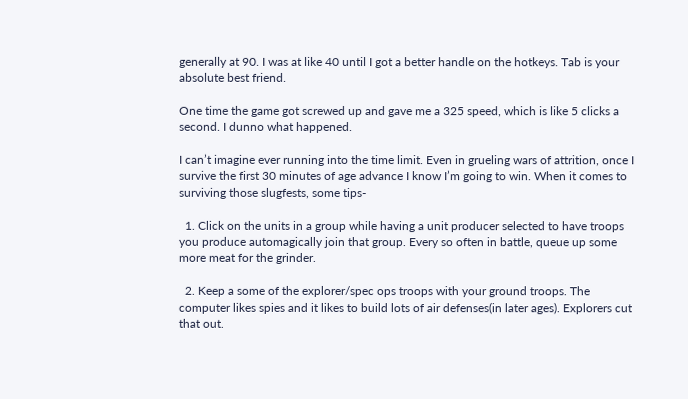generally at 90. I was at like 40 until I got a better handle on the hotkeys. Tab is your absolute best friend.

One time the game got screwed up and gave me a 325 speed, which is like 5 clicks a second. I dunno what happened.

I can’t imagine ever running into the time limit. Even in grueling wars of attrition, once I survive the first 30 minutes of age advance I know I’m going to win. When it comes to surviving those slugfests, some tips-

  1. Click on the units in a group while having a unit producer selected to have troops you produce automagically join that group. Every so often in battle, queue up some more meat for the grinder.

  2. Keep a some of the explorer/spec ops troops with your ground troops. The computer likes spies and it likes to build lots of air defenses(in later ages). Explorers cut that out.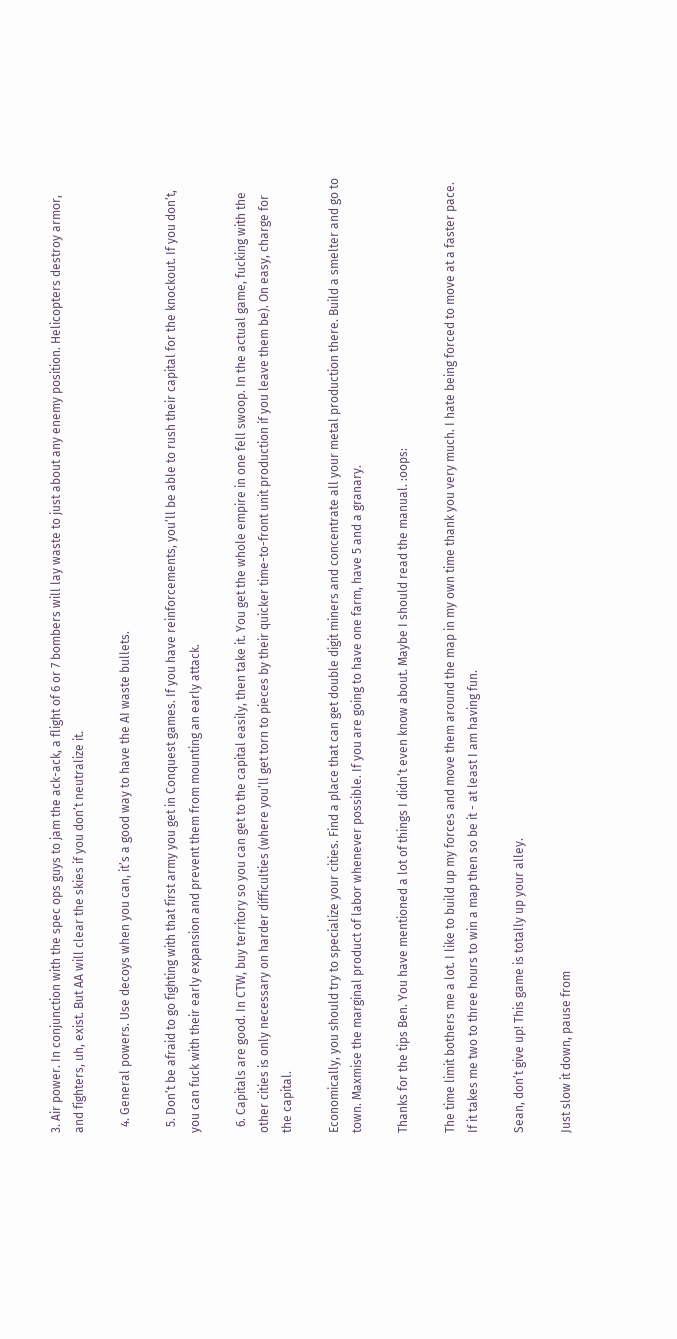3. Air power. In conjunction with the spec ops guys to jam the ack-ack, a flight of 6 or 7 bombers will lay waste to just about any enemy position. Helicopters destroy armor, and fighters, uh, exist. But AA will clear the skies if you don’t neutralize it.

  4. General powers. Use decoys when you can, it’s a good way to have the AI waste bullets.

  5. Don’t be afraid to go fighting with that first army you get in Conquest games. If you have reinforcements, you’ll be able to rush their capital for the knockout. If you don’t, you can fuck with their early expansion and prevent them from mounting an early attack.

  6. Capitals are good. In CTW, buy territory so you can get to the capital easily, then take it. You get the whole empire in one fell swoop. In the actual game, fucking with the other cities is only necessary on harder difficulties (where you’ll get torn to pieces by their quicker time-to-front unit production if you leave them be). On easy, charge for the capital.

Economically, you should try to specialize your cities. Find a place that can get double digit miners and concentrate all your metal production there. Build a smelter and go to town. Maxmise the marginal product of labor whenever possible. If you are going to have one farm, have 5 and a granary.

Thanks for the tips Ben. You have mentioned a lot of things I didn’t even know about. Maybe I should read the manual. :oops:

The time limit bothers me a lot. I like to build up my forces and move them around the map in my own time thank you very much. I hate being forced to move at a faster pace. If it takes me two to three hours to win a map then so be it - at least I am having fun.

Sean, don’t give up! This game is totally up your alley.

Just slow it down, pause from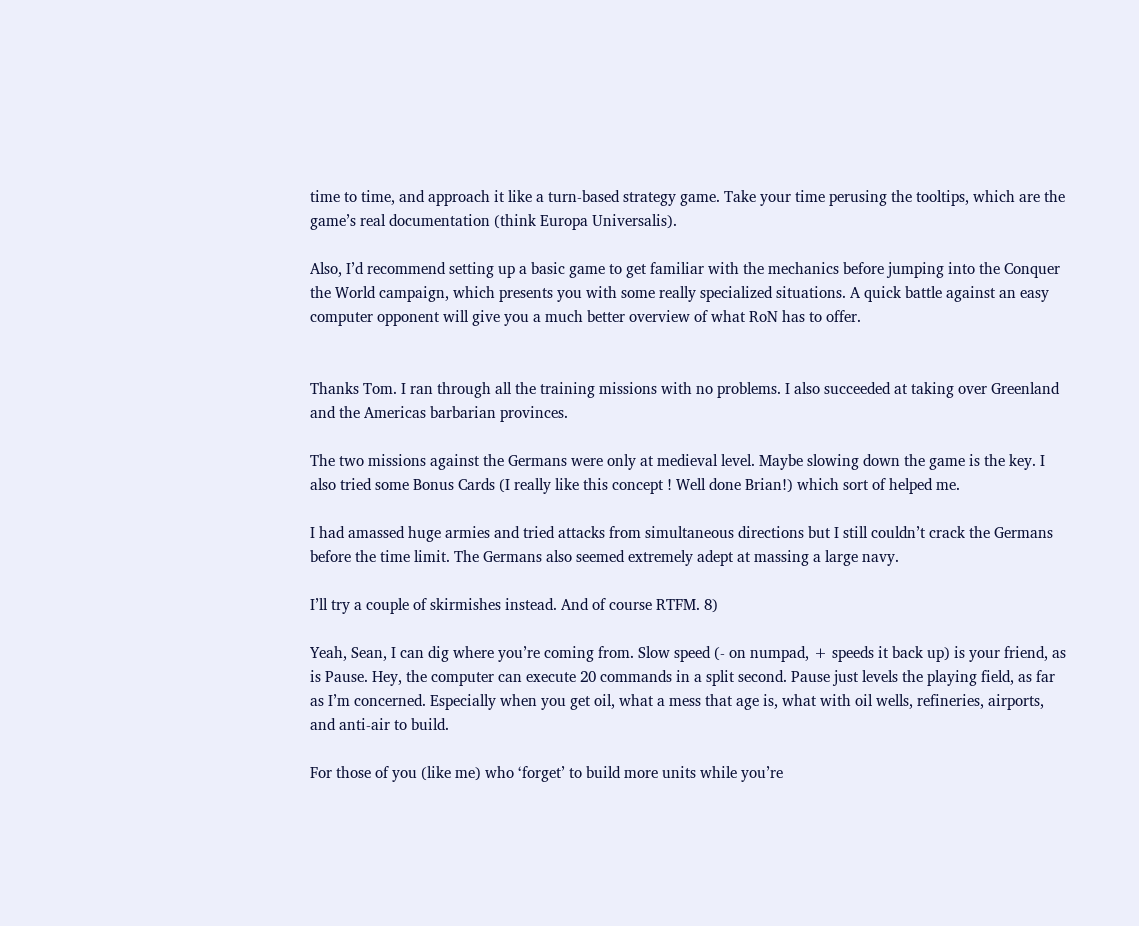time to time, and approach it like a turn-based strategy game. Take your time perusing the tooltips, which are the game’s real documentation (think Europa Universalis).

Also, I’d recommend setting up a basic game to get familiar with the mechanics before jumping into the Conquer the World campaign, which presents you with some really specialized situations. A quick battle against an easy computer opponent will give you a much better overview of what RoN has to offer.


Thanks Tom. I ran through all the training missions with no problems. I also succeeded at taking over Greenland and the Americas barbarian provinces.

The two missions against the Germans were only at medieval level. Maybe slowing down the game is the key. I also tried some Bonus Cards (I really like this concept ! Well done Brian!) which sort of helped me.

I had amassed huge armies and tried attacks from simultaneous directions but I still couldn’t crack the Germans before the time limit. The Germans also seemed extremely adept at massing a large navy.

I’ll try a couple of skirmishes instead. And of course RTFM. 8)

Yeah, Sean, I can dig where you’re coming from. Slow speed (- on numpad, + speeds it back up) is your friend, as is Pause. Hey, the computer can execute 20 commands in a split second. Pause just levels the playing field, as far as I’m concerned. Especially when you get oil, what a mess that age is, what with oil wells, refineries, airports, and anti-air to build.

For those of you (like me) who ‘forget’ to build more units while you’re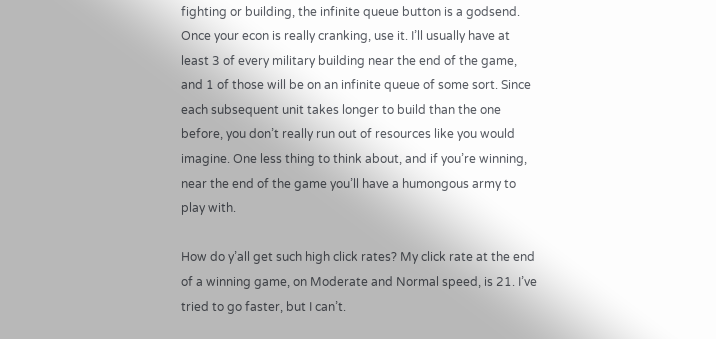fighting or building, the infinite queue button is a godsend. Once your econ is really cranking, use it. I’ll usually have at least 3 of every military building near the end of the game, and 1 of those will be on an infinite queue of some sort. Since each subsequent unit takes longer to build than the one before, you don’t really run out of resources like you would imagine. One less thing to think about, and if you’re winning, near the end of the game you’ll have a humongous army to play with.

How do y’all get such high click rates? My click rate at the end of a winning game, on Moderate and Normal speed, is 21. I’ve tried to go faster, but I can’t.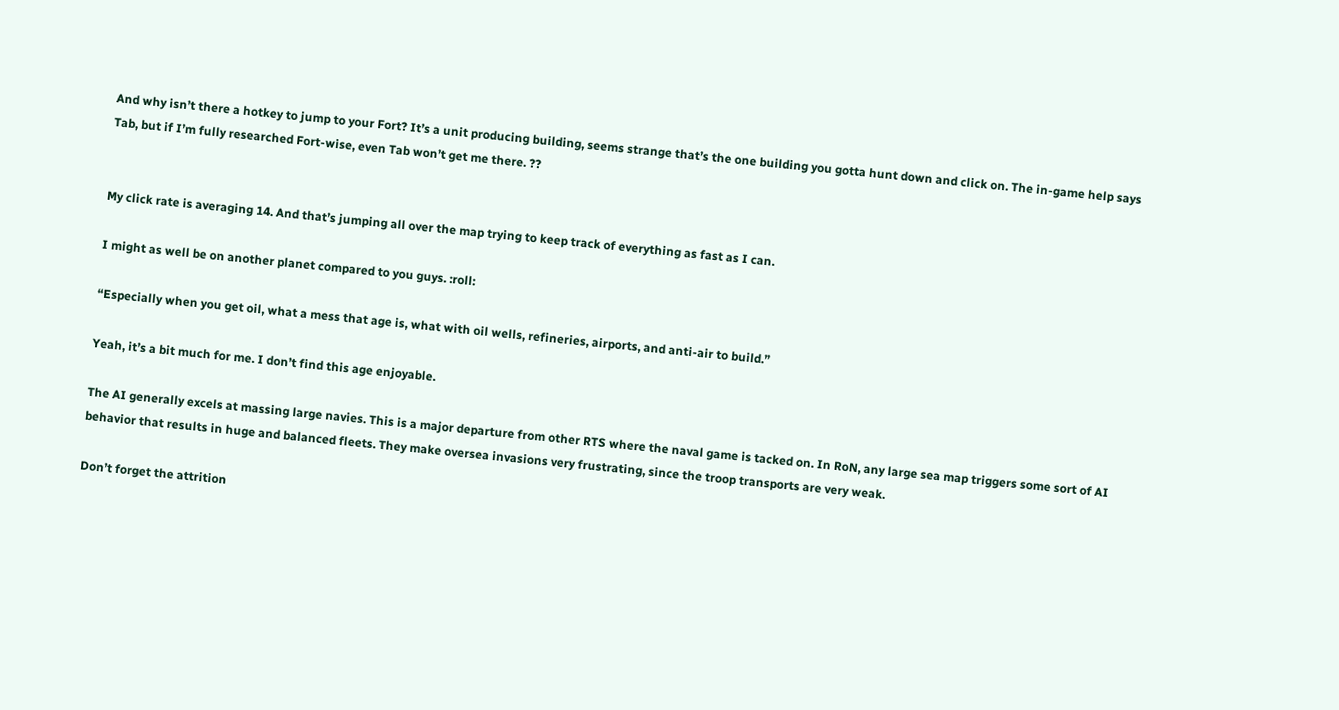And why isn’t there a hotkey to jump to your Fort? It’s a unit producing building, seems strange that’s the one building you gotta hunt down and click on. The in-game help says Tab, but if I’m fully researched Fort-wise, even Tab won’t get me there. ??


My click rate is averaging 14. And that’s jumping all over the map trying to keep track of everything as fast as I can.

I might as well be on another planet compared to you guys. :roll:

“Especially when you get oil, what a mess that age is, what with oil wells, refineries, airports, and anti-air to build.”

Yeah, it’s a bit much for me. I don’t find this age enjoyable.

The AI generally excels at massing large navies. This is a major departure from other RTS where the naval game is tacked on. In RoN, any large sea map triggers some sort of AI behavior that results in huge and balanced fleets. They make oversea invasions very frustrating, since the troop transports are very weak.

Don’t forget the attrition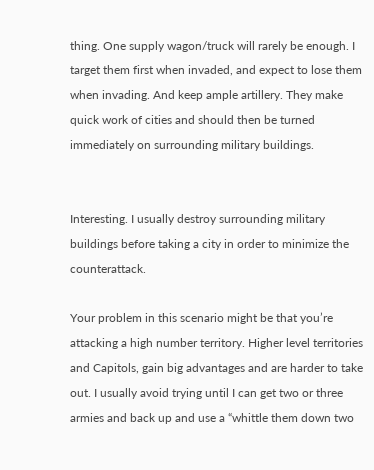thing. One supply wagon/truck will rarely be enough. I target them first when invaded, and expect to lose them when invading. And keep ample artillery. They make quick work of cities and should then be turned immediately on surrounding military buildings.


Interesting. I usually destroy surrounding military buildings before taking a city in order to minimize the counterattack.

Your problem in this scenario might be that you’re attacking a high number territory. Higher level territories and Capitols, gain big advantages and are harder to take out. I usually avoid trying until I can get two or three armies and back up and use a “whittle them down two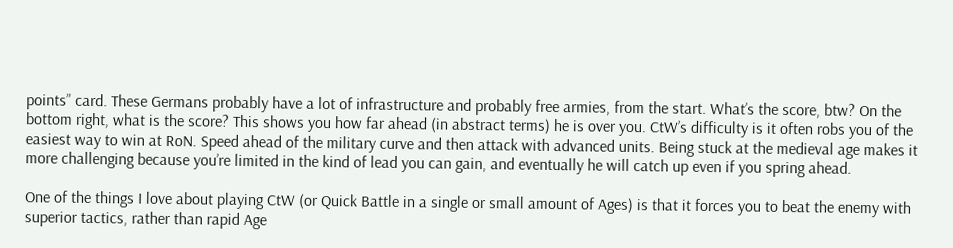points” card. These Germans probably have a lot of infrastructure and probably free armies, from the start. What’s the score, btw? On the bottom right, what is the score? This shows you how far ahead (in abstract terms) he is over you. CtW’s difficulty is it often robs you of the easiest way to win at RoN. Speed ahead of the military curve and then attack with advanced units. Being stuck at the medieval age makes it more challenging because you’re limited in the kind of lead you can gain, and eventually he will catch up even if you spring ahead.

One of the things I love about playing CtW (or Quick Battle in a single or small amount of Ages) is that it forces you to beat the enemy with superior tactics, rather than rapid Age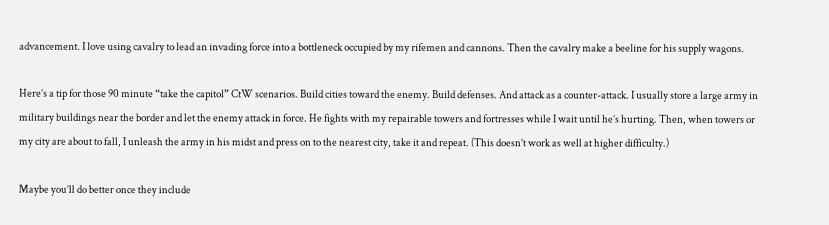advancement. I love using cavalry to lead an invading force into a bottleneck occupied by my rifemen and cannons. Then the cavalry make a beeline for his supply wagons.

Here’s a tip for those 90 minute “take the capitol” CtW scenarios. Build cities toward the enemy. Build defenses. And attack as a counter-attack. I usually store a large army in military buildings near the border and let the enemy attack in force. He fights with my repairable towers and fortresses while I wait until he’s hurting. Then, when towers or my city are about to fall, I unleash the army in his midst and press on to the nearest city, take it and repeat. (This doesn’t work as well at higher difficulty.)

Maybe you’ll do better once they include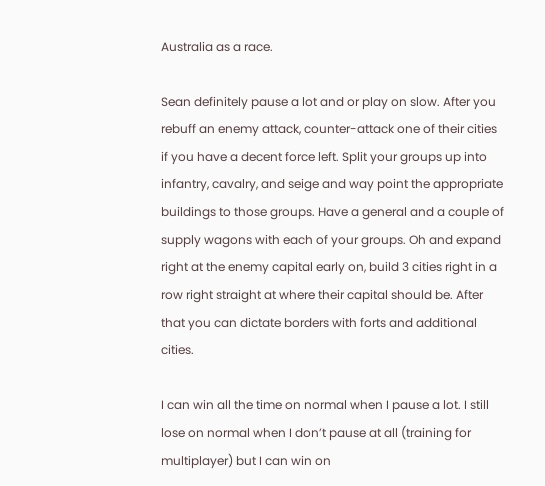Australia as a race.

Sean definitely pause a lot and or play on slow. After you rebuff an enemy attack, counter-attack one of their cities if you have a decent force left. Split your groups up into infantry, cavalry, and seige and way point the appropriate buildings to those groups. Have a general and a couple of supply wagons with each of your groups. Oh and expand right at the enemy capital early on, build 3 cities right in a row right straight at where their capital should be. After that you can dictate borders with forts and additional cities.

I can win all the time on normal when I pause a lot. I still lose on normal when I don’t pause at all (training for multiplayer) but I can win on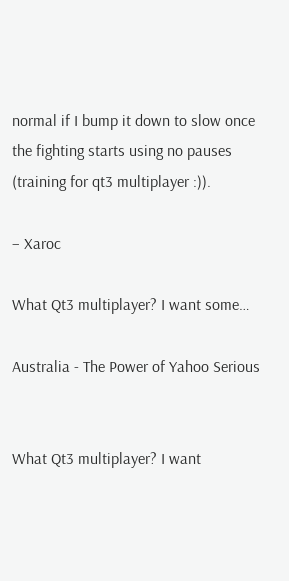normal if I bump it down to slow once the fighting starts using no pauses (training for qt3 multiplayer :)).

– Xaroc

What Qt3 multiplayer? I want some…

Australia - The Power of Yahoo Serious


What Qt3 multiplayer? I want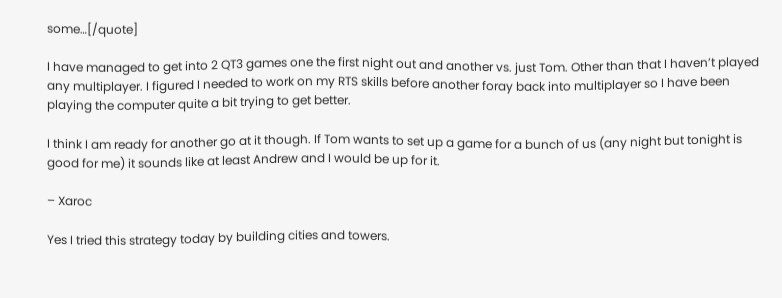some…[/quote]

I have managed to get into 2 QT3 games one the first night out and another vs. just Tom. Other than that I haven’t played any multiplayer. I figured I needed to work on my RTS skills before another foray back into multiplayer so I have been playing the computer quite a bit trying to get better.

I think I am ready for another go at it though. If Tom wants to set up a game for a bunch of us (any night but tonight is good for me) it sounds like at least Andrew and I would be up for it.

– Xaroc

Yes I tried this strategy today by building cities and towers.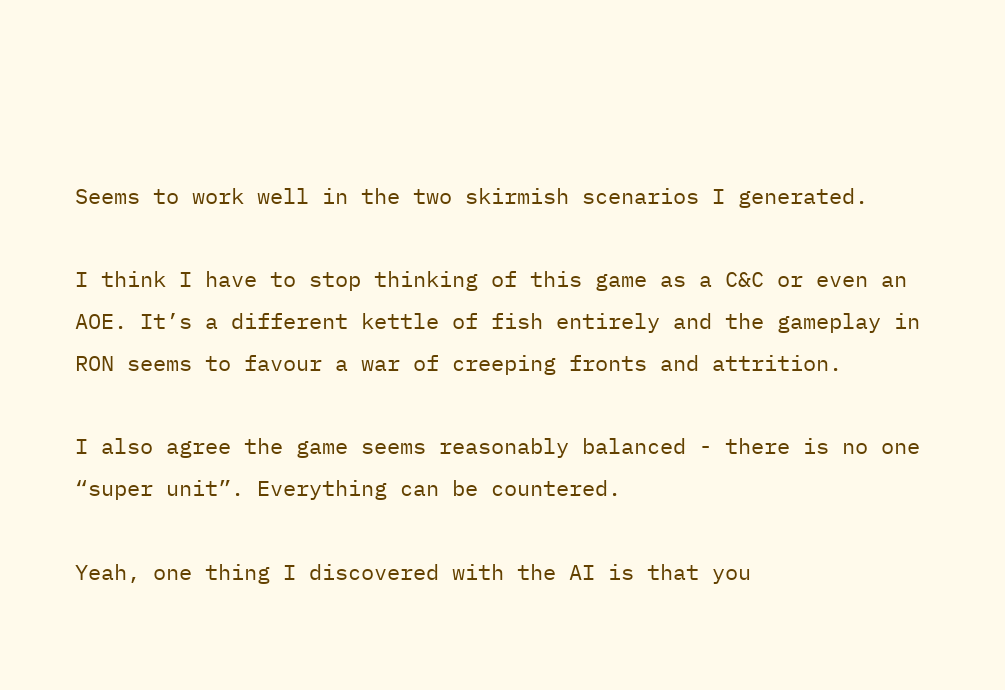Seems to work well in the two skirmish scenarios I generated.

I think I have to stop thinking of this game as a C&C or even an AOE. It’s a different kettle of fish entirely and the gameplay in RON seems to favour a war of creeping fronts and attrition.

I also agree the game seems reasonably balanced - there is no one “super unit”. Everything can be countered.

Yeah, one thing I discovered with the AI is that you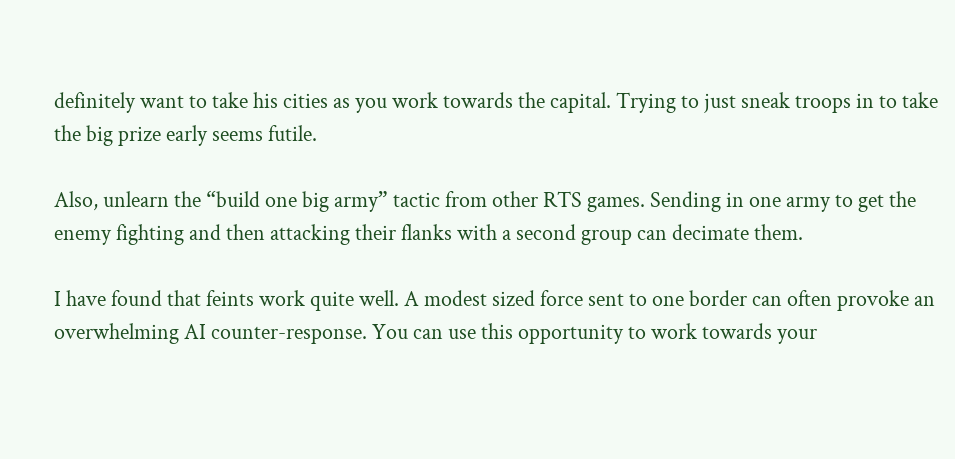definitely want to take his cities as you work towards the capital. Trying to just sneak troops in to take the big prize early seems futile.

Also, unlearn the “build one big army” tactic from other RTS games. Sending in one army to get the enemy fighting and then attacking their flanks with a second group can decimate them.

I have found that feints work quite well. A modest sized force sent to one border can often provoke an overwhelming AI counter-response. You can use this opportunity to work towards your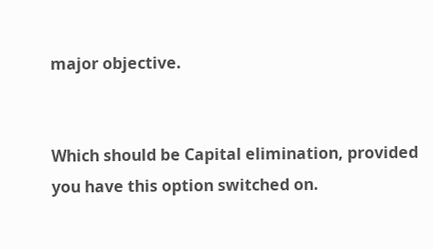major objective.


Which should be Capital elimination, provided you have this option switched on.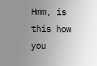Hmm, is this how you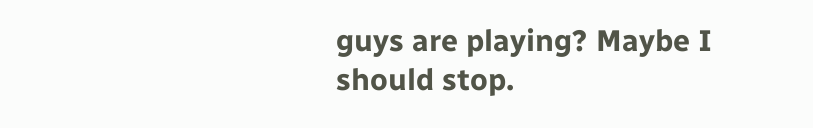guys are playing? Maybe I should stop.